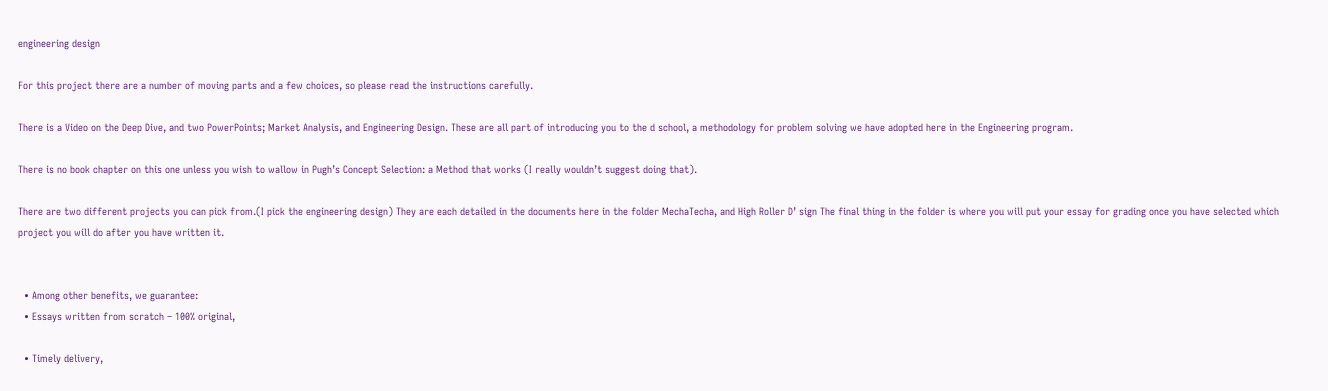engineering design

For this project there are a number of moving parts and a few choices, so please read the instructions carefully.

There is a Video on the Deep Dive, and two PowerPoints; Market Analysis, and Engineering Design. These are all part of introducing you to the d school, a methodology for problem solving we have adopted here in the Engineering program.

There is no book chapter on this one unless you wish to wallow in Pugh’s Concept Selection: a Method that works (I really wouldn’t suggest doing that).

There are two different projects you can pick from.(I pick the engineering design) They are each detailed in the documents here in the folder MechaTecha, and High Roller D’ sign The final thing in the folder is where you will put your essay for grading once you have selected which project you will do after you have written it.


  • Among other benefits, we guarantee:
  • Essays written from scratch – 100% original,

  • Timely delivery,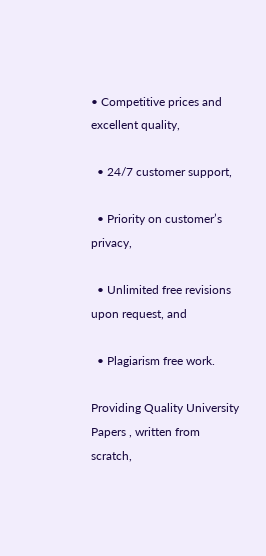• Competitive prices and excellent quality,

  • 24/7 customer support,

  • Priority on customer’s privacy,

  • Unlimited free revisions upon request, and

  • Plagiarism free work.

Providing Quality University Papers , written from scratch,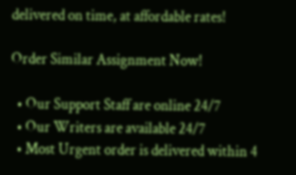delivered on time, at affordable rates!

Order Similar Assignment Now!

  • Our Support Staff are online 24/7
  • Our Writers are available 24/7
  • Most Urgent order is delivered within 4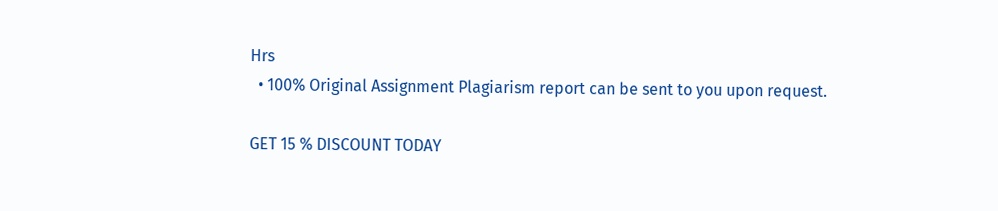Hrs
  • 100% Original Assignment Plagiarism report can be sent to you upon request.

GET 15 % DISCOUNT TODAY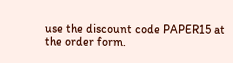use the discount code PAPER15 at the order form.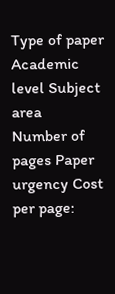Type of paper Academic level Subject area
Number of pages Paper urgency Cost per page: